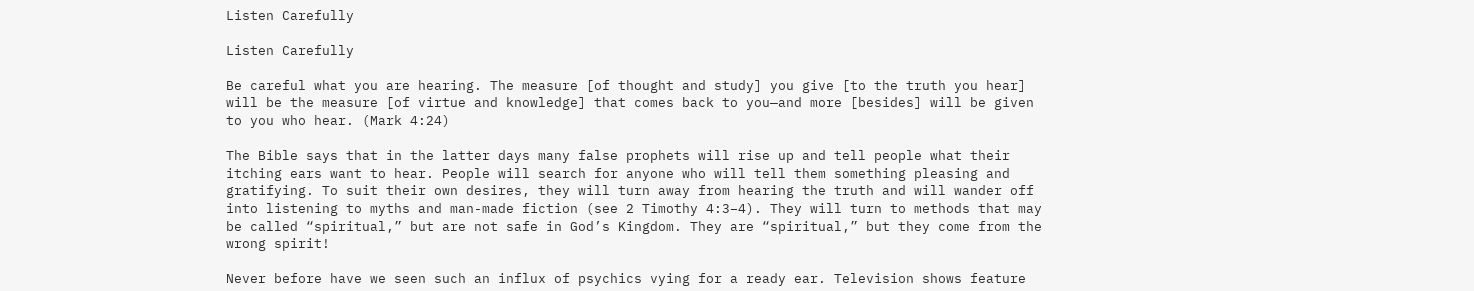Listen Carefully

Listen Carefully

Be careful what you are hearing. The measure [of thought and study] you give [to the truth you hear] will be the measure [of virtue and knowledge] that comes back to you—and more [besides] will be given to you who hear. (Mark 4:24)

The Bible says that in the latter days many false prophets will rise up and tell people what their itching ears want to hear. People will search for anyone who will tell them something pleasing and gratifying. To suit their own desires, they will turn away from hearing the truth and will wander off into listening to myths and man-made fiction (see 2 Timothy 4:3–4). They will turn to methods that may be called “spiritual,” but are not safe in God’s Kingdom. They are “spiritual,” but they come from the wrong spirit!

Never before have we seen such an influx of psychics vying for a ready ear. Television shows feature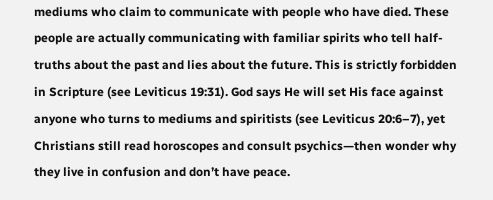mediums who claim to communicate with people who have died. These people are actually communicating with familiar spirits who tell half-truths about the past and lies about the future. This is strictly forbidden in Scripture (see Leviticus 19:31). God says He will set His face against anyone who turns to mediums and spiritists (see Leviticus 20:6–7), yet Christians still read horoscopes and consult psychics—then wonder why they live in confusion and don’t have peace.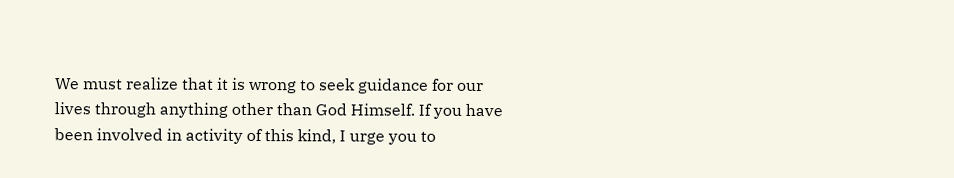We must realize that it is wrong to seek guidance for our lives through anything other than God Himself. If you have been involved in activity of this kind, I urge you to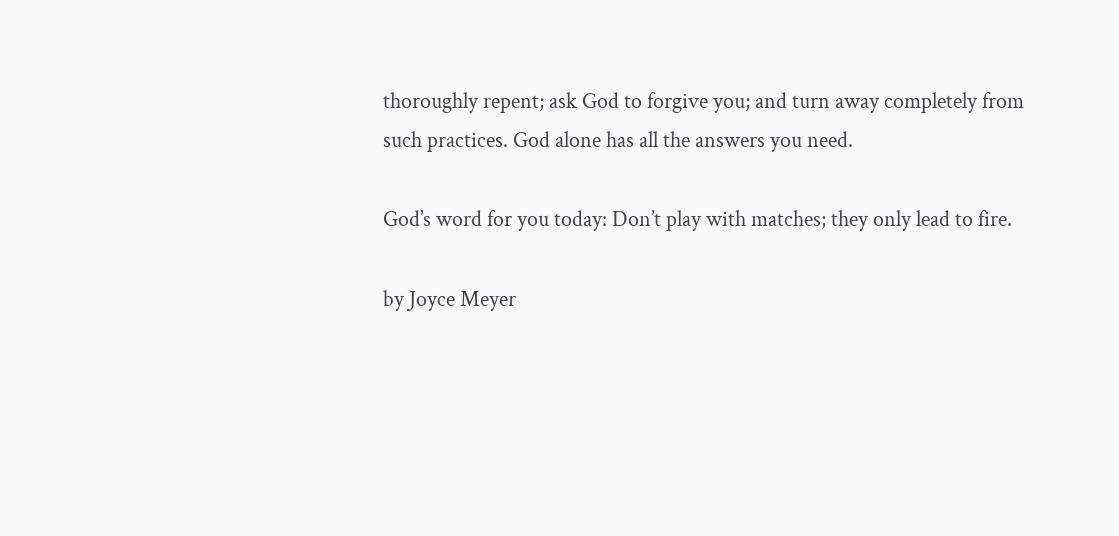thoroughly repent; ask God to forgive you; and turn away completely from such practices. God alone has all the answers you need.

God’s word for you today: Don’t play with matches; they only lead to fire.

by Joyce Meyer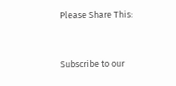Please Share This:


Subscribe to our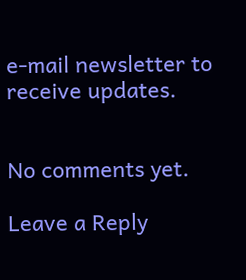e-mail newsletter to receive updates.


No comments yet.

Leave a Reply